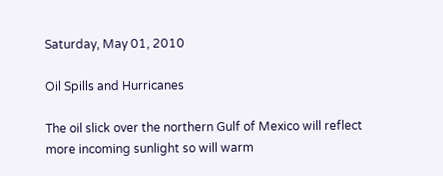Saturday, May 01, 2010

Oil Spills and Hurricanes

The oil slick over the northern Gulf of Mexico will reflect more incoming sunlight so will warm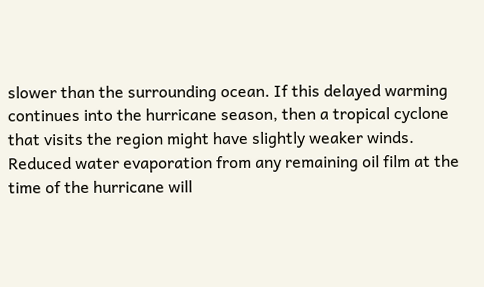slower than the surrounding ocean. If this delayed warming continues into the hurricane season, then a tropical cyclone that visits the region might have slightly weaker winds. Reduced water evaporation from any remaining oil film at the time of the hurricane will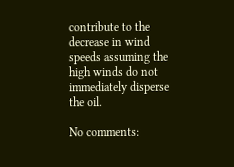contribute to the decrease in wind speeds assuming the high winds do not immediately disperse the oil.

No comments: